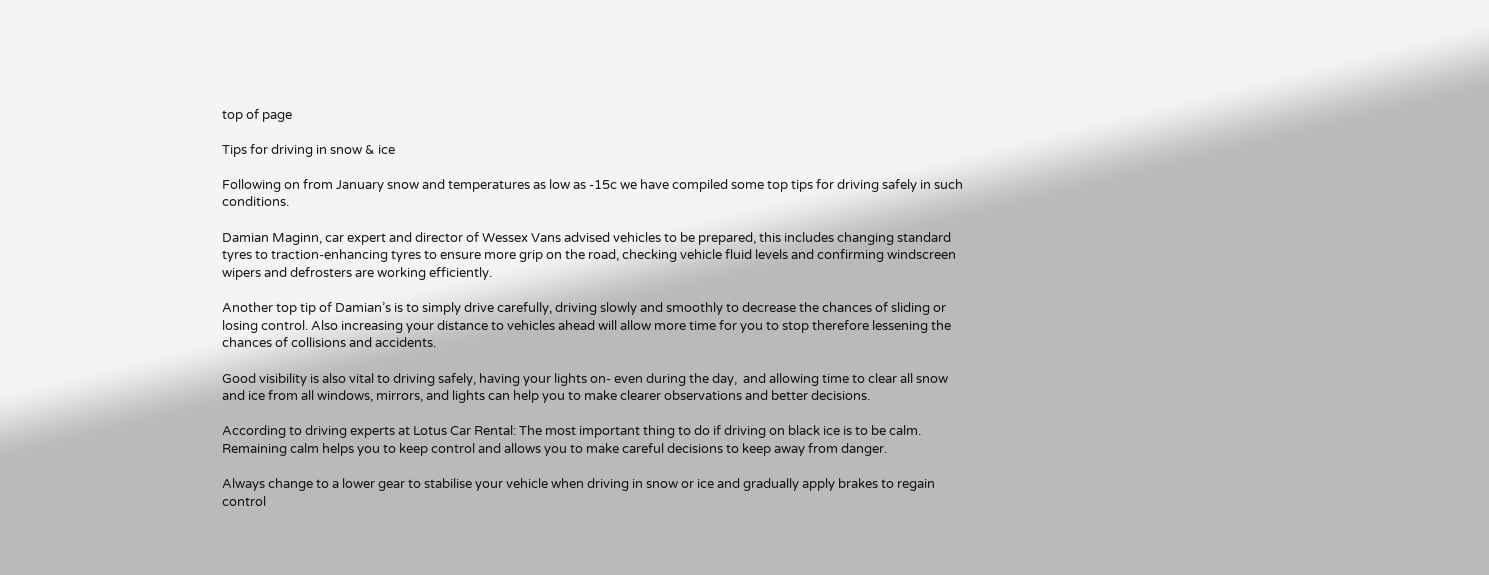top of page

Tips for driving in snow & ice

Following on from January snow and temperatures as low as -15c we have compiled some top tips for driving safely in such conditions.

Damian Maginn, car expert and director of Wessex Vans advised vehicles to be prepared, this includes changing standard tyres to traction-enhancing tyres to ensure more grip on the road, checking vehicle fluid levels and confirming windscreen wipers and defrosters are working efficiently.

Another top tip of Damian’s is to simply drive carefully, driving slowly and smoothly to decrease the chances of sliding or losing control. Also increasing your distance to vehicles ahead will allow more time for you to stop therefore lessening the chances of collisions and accidents.

Good visibility is also vital to driving safely, having your lights on- even during the day,  and allowing time to clear all snow and ice from all windows, mirrors, and lights can help you to make clearer observations and better decisions.

According to driving experts at Lotus Car Rental: The most important thing to do if driving on black ice is to be calm. Remaining calm helps you to keep control and allows you to make careful decisions to keep away from danger.

Always change to a lower gear to stabilise your vehicle when driving in snow or ice and gradually apply brakes to regain control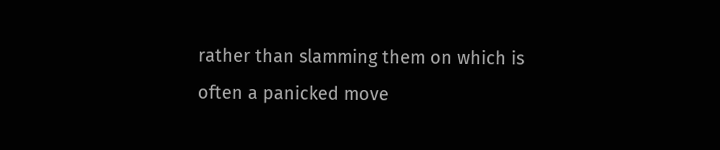rather than slamming them on which is often a panicked move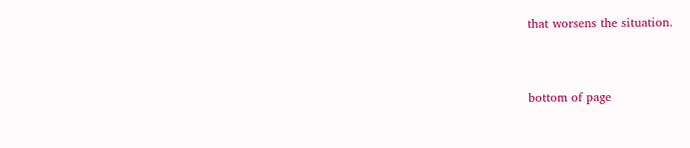that worsens the situation.


bottom of page